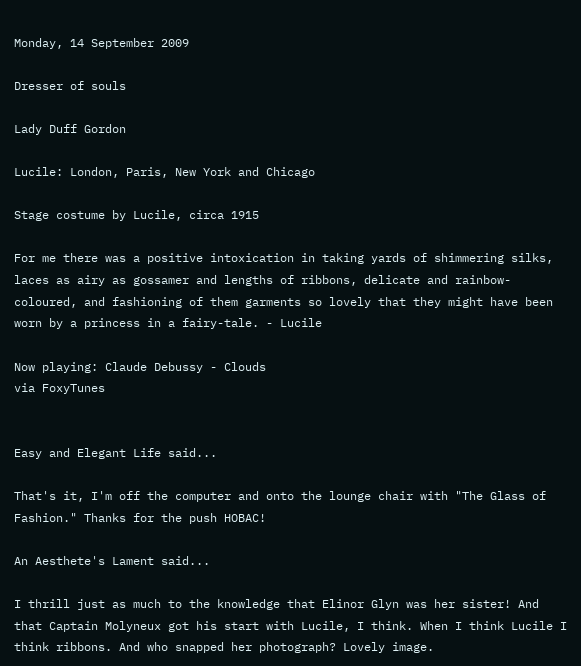Monday, 14 September 2009

Dresser of souls

Lady Duff Gordon

Lucile: London, Paris, New York and Chicago

Stage costume by Lucile, circa 1915

For me there was a positive intoxication in taking yards of shimmering silks, laces as airy as gossamer and lengths of ribbons, delicate and rainbow-coloured, and fashioning of them garments so lovely that they might have been worn by a princess in a fairy-tale. - Lucile

Now playing: Claude Debussy - Clouds
via FoxyTunes


Easy and Elegant Life said...

That's it, I'm off the computer and onto the lounge chair with "The Glass of Fashion." Thanks for the push HOBAC!

An Aesthete's Lament said...

I thrill just as much to the knowledge that Elinor Glyn was her sister! And that Captain Molyneux got his start with Lucile, I think. When I think Lucile I think ribbons. And who snapped her photograph? Lovely image.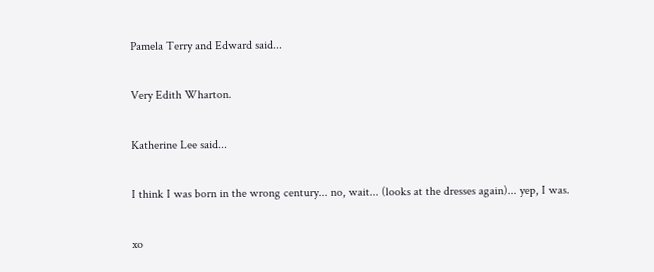Pamela Terry and Edward said...

Very Edith Wharton.

Katherine Lee said...

I think I was born in the wrong century... no, wait... (looks at the dresses again)... yep, I was.

xo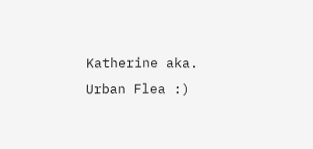Katherine aka. Urban Flea :)